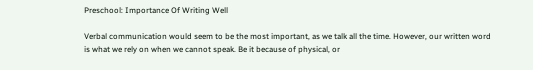Preschool: Importance Of Writing Well

Verbal communication would seem to be the most important, as we talk all the time. However, our written word is what we rely on when we cannot speak. Be it because of physical, or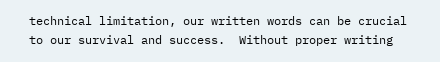technical limitation, our written words can be crucial to our survival and success.  Without proper writing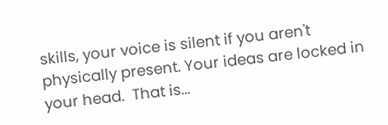skills, your voice is silent if you aren't physically present. Your ideas are locked in your head.  That is...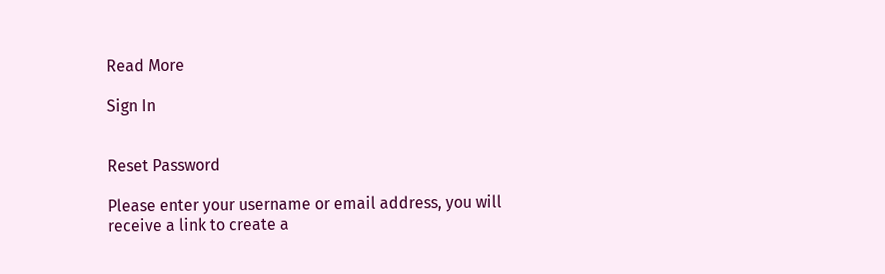Read More

Sign In


Reset Password

Please enter your username or email address, you will receive a link to create a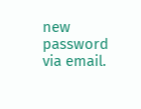new password via email.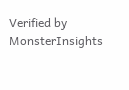Verified by MonsterInsights